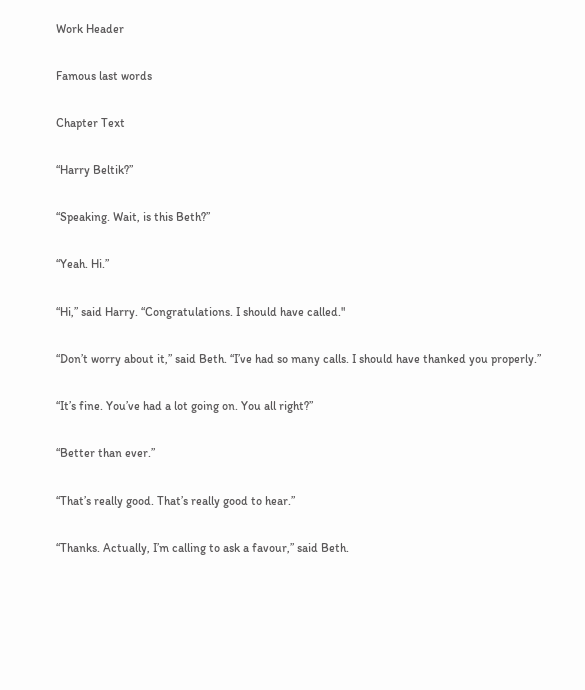Work Header

Famous last words

Chapter Text

“Harry Beltik?”

“Speaking. Wait, is this Beth?”

“Yeah. Hi.”

“Hi,” said Harry. “Congratulations. I should have called."

“Don’t worry about it,” said Beth. “I’ve had so many calls. I should have thanked you properly.”

“It’s fine. You’ve had a lot going on. You all right?”

“Better than ever.”

“That’s really good. That’s really good to hear.”

“Thanks. Actually, I’m calling to ask a favour,” said Beth.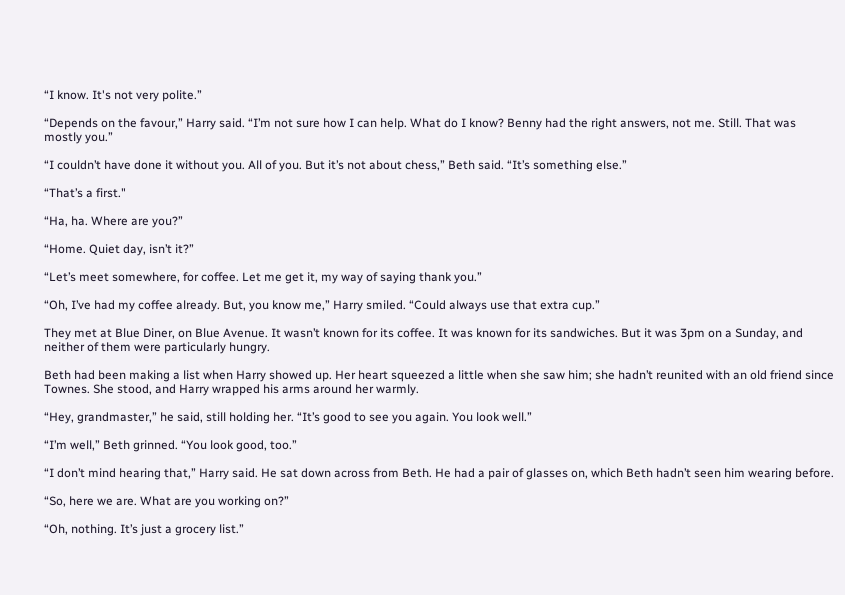“I know. It's not very polite.”

“Depends on the favour,” Harry said. “I’m not sure how I can help. What do I know? Benny had the right answers, not me. Still. That was mostly you.”

“I couldn’t have done it without you. All of you. But it’s not about chess,” Beth said. “It’s something else.”

“That’s a first."

“Ha, ha. Where are you?”

“Home. Quiet day, isn’t it?”

“Let’s meet somewhere, for coffee. Let me get it, my way of saying thank you.”

“Oh, I’ve had my coffee already. But, you know me,” Harry smiled. “Could always use that extra cup.”

They met at Blue Diner, on Blue Avenue. It wasn’t known for its coffee. It was known for its sandwiches. But it was 3pm on a Sunday, and neither of them were particularly hungry.

Beth had been making a list when Harry showed up. Her heart squeezed a little when she saw him; she hadn’t reunited with an old friend since Townes. She stood, and Harry wrapped his arms around her warmly.

“Hey, grandmaster,” he said, still holding her. “It’s good to see you again. You look well.”

“I’m well,” Beth grinned. “You look good, too.”

“I don’t mind hearing that,” Harry said. He sat down across from Beth. He had a pair of glasses on, which Beth hadn’t seen him wearing before.

“So, here we are. What are you working on?”

“Oh, nothing. It’s just a grocery list.”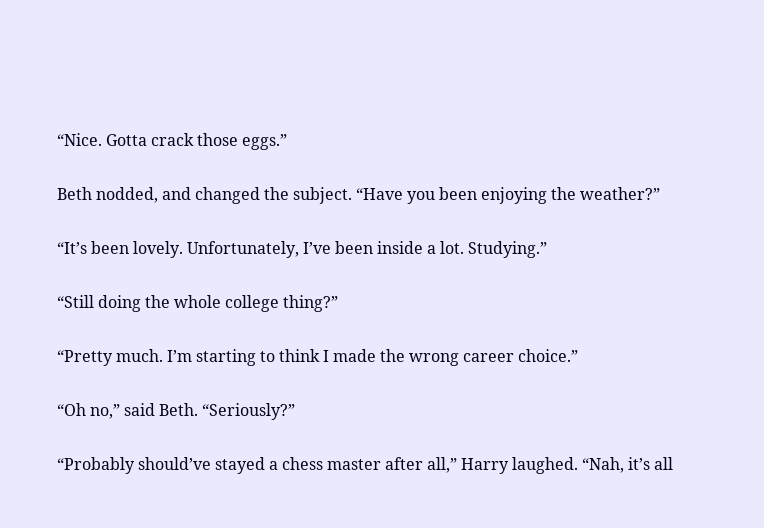“Nice. Gotta crack those eggs.”

Beth nodded, and changed the subject. “Have you been enjoying the weather?”

“It’s been lovely. Unfortunately, I’ve been inside a lot. Studying.”

“Still doing the whole college thing?”

“Pretty much. I’m starting to think I made the wrong career choice.”

“Oh no,” said Beth. “Seriously?”

“Probably should’ve stayed a chess master after all,” Harry laughed. “Nah, it’s all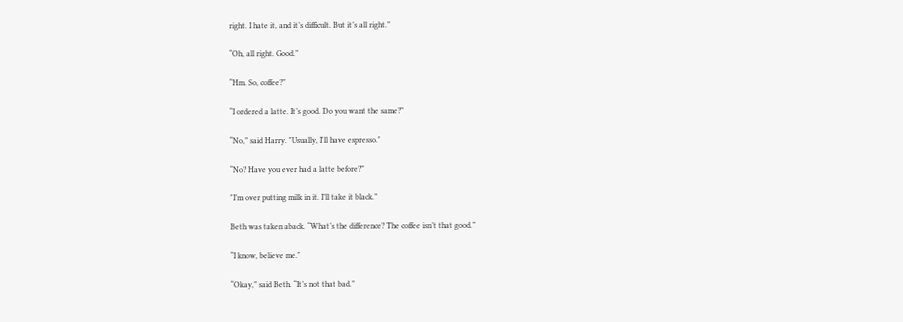right. I hate it, and it’s difficult. But it’s all right.”

“Oh, all right. Good.”

“Hm. So, coffee?”

“I ordered a latte. It’s good. Do you want the same?”

“No,” said Harry. "Usually, I'll have espresso."

“No? Have you ever had a latte before?”

"I’m over putting milk in it. I’ll take it black.”

Beth was taken aback. “What’s the difference? The coffee isn’t that good.”

“I know, believe me."

“Okay,” said Beth. “It’s not that bad.”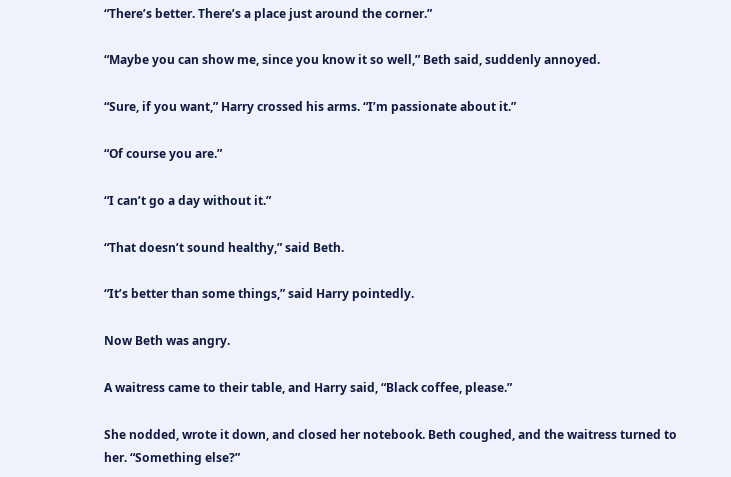“There’s better. There’s a place just around the corner.”

“Maybe you can show me, since you know it so well,” Beth said, suddenly annoyed.

“Sure, if you want,” Harry crossed his arms. “I’m passionate about it.”

“Of course you are.”

“I can’t go a day without it.”

“That doesn’t sound healthy,” said Beth.

“It’s better than some things,” said Harry pointedly.

Now Beth was angry.

A waitress came to their table, and Harry said, “Black coffee, please.”

She nodded, wrote it down, and closed her notebook. Beth coughed, and the waitress turned to her. “Something else?”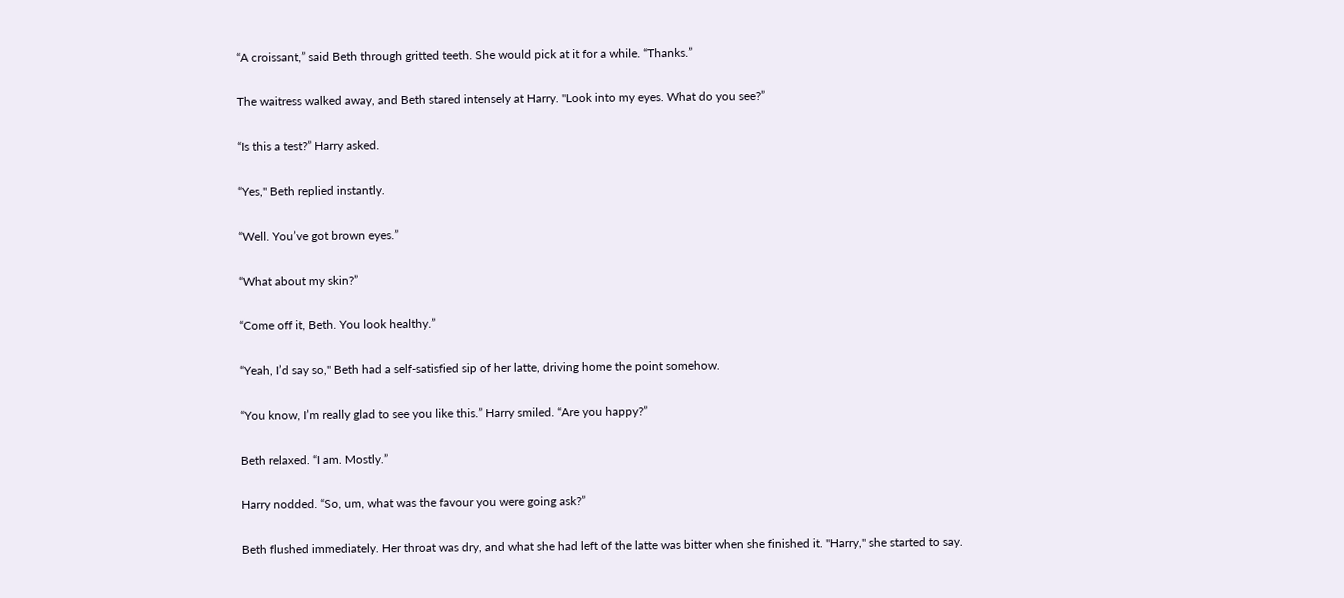“A croissant,” said Beth through gritted teeth. She would pick at it for a while. “Thanks.”

The waitress walked away, and Beth stared intensely at Harry. "Look into my eyes. What do you see?”

“Is this a test?” Harry asked.

“Yes," Beth replied instantly.

“Well. You’ve got brown eyes.”

“What about my skin?”

“Come off it, Beth. You look healthy.”

“Yeah, I’d say so," Beth had a self-satisfied sip of her latte, driving home the point somehow.

“You know, I’m really glad to see you like this.” Harry smiled. “Are you happy?”

Beth relaxed. “I am. Mostly.”

Harry nodded. “So, um, what was the favour you were going ask?”

Beth flushed immediately. Her throat was dry, and what she had left of the latte was bitter when she finished it. "Harry," she started to say.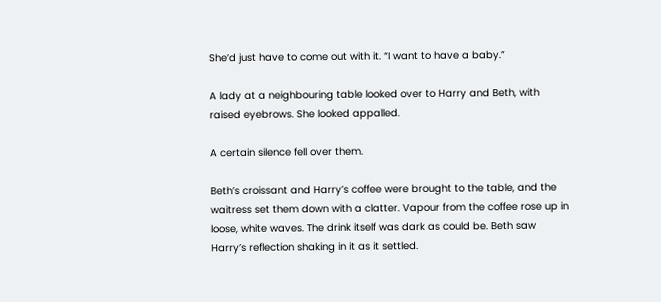She’d just have to come out with it. “I want to have a baby.”

A lady at a neighbouring table looked over to Harry and Beth, with raised eyebrows. She looked appalled.

A certain silence fell over them.

Beth’s croissant and Harry’s coffee were brought to the table, and the waitress set them down with a clatter. Vapour from the coffee rose up in loose, white waves. The drink itself was dark as could be. Beth saw Harry’s reflection shaking in it as it settled.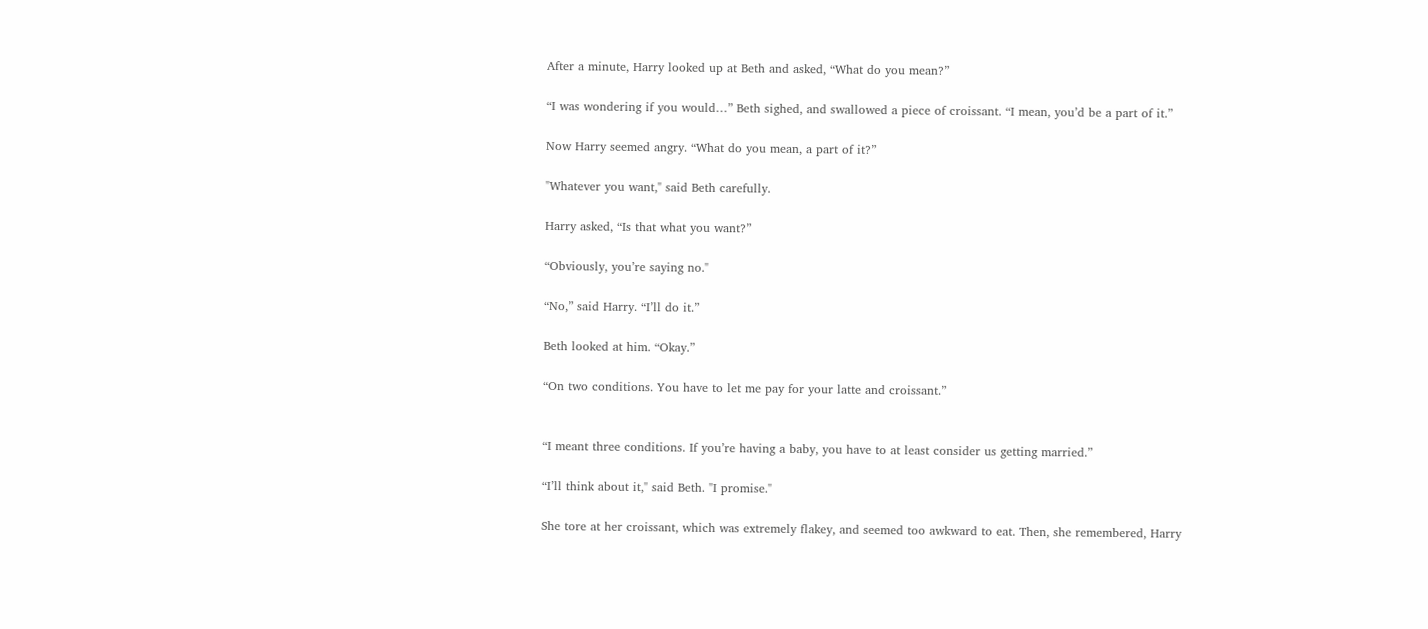After a minute, Harry looked up at Beth and asked, “What do you mean?”

“I was wondering if you would…” Beth sighed, and swallowed a piece of croissant. “I mean, you’d be a part of it.”

Now Harry seemed angry. “What do you mean, a part of it?”

"Whatever you want," said Beth carefully.

Harry asked, “Is that what you want?”

“Obviously, you’re saying no."

“No,” said Harry. “I’ll do it.”

Beth looked at him. “Okay.”

“On two conditions. You have to let me pay for your latte and croissant.”


“I meant three conditions. If you’re having a baby, you have to at least consider us getting married.”

“I’ll think about it," said Beth. "I promise."

She tore at her croissant, which was extremely flakey, and seemed too awkward to eat. Then, she remembered, Harry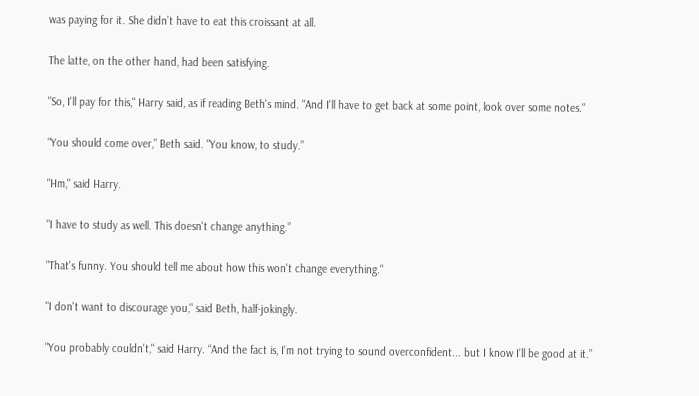was paying for it. She didn’t have to eat this croissant at all.

The latte, on the other hand, had been satisfying.

"So, I'll pay for this," Harry said, as if reading Beth's mind. "And I'll have to get back at some point, look over some notes."

“You should come over,” Beth said. "You know, to study.”

"Hm," said Harry.

"I have to study as well. This doesn't change anything.”

"That's funny. You should tell me about how this won't change everything."

"I don't want to discourage you," said Beth, half-jokingly.

"You probably couldn't," said Harry. “And the fact is, I’m not trying to sound overconfident... but I know I’ll be good at it.”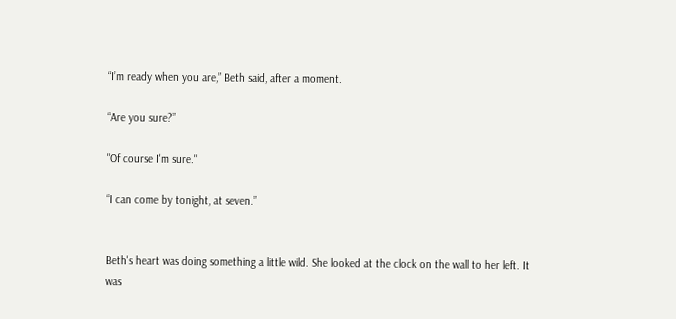“I’m ready when you are,” Beth said, after a moment.

“Are you sure?”

"Of course I'm sure."

“I can come by tonight, at seven.”


Beth's heart was doing something a little wild. She looked at the clock on the wall to her left. It was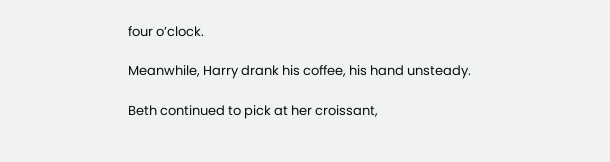four o’clock.

Meanwhile, Harry drank his coffee, his hand unsteady.

Beth continued to pick at her croissant,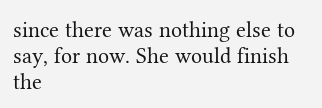since there was nothing else to say, for now. She would finish the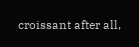croissant after all,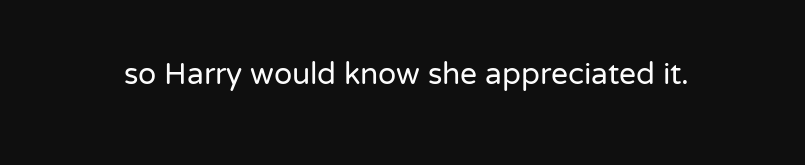so Harry would know she appreciated it.